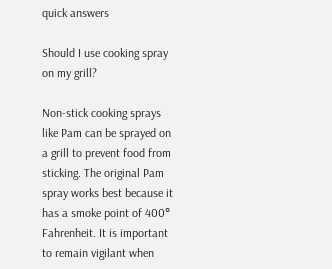quick answers

Should I use cooking spray on my grill?

Non-stick cooking sprays like Pam can be sprayed on a grill to prevent food from sticking. The original Pam spray works best because it has a smoke point of 400° Fahrenheit. It is important to remain vigilant when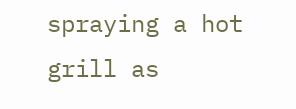spraying a hot grill as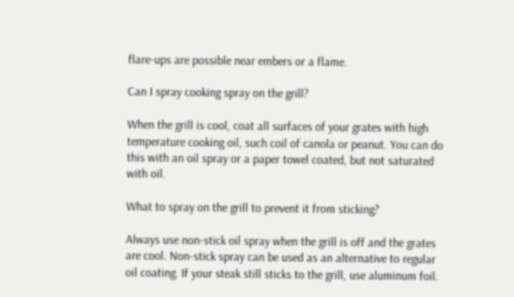flare-ups are possible near embers or a flame.

Can I spray cooking spray on the grill?

When the grill is cool, coat all surfaces of your grates with high temperature cooking oil, such coil of canola or peanut. You can do this with an oil spray or a paper towel coated, but not saturated with oil.

What to spray on the grill to prevent it from sticking?

Always use non-stick oil spray when the grill is off and the grates are cool. Non-stick spray can be used as an alternative to regular oil coating. If your steak still sticks to the grill, use aluminum foil.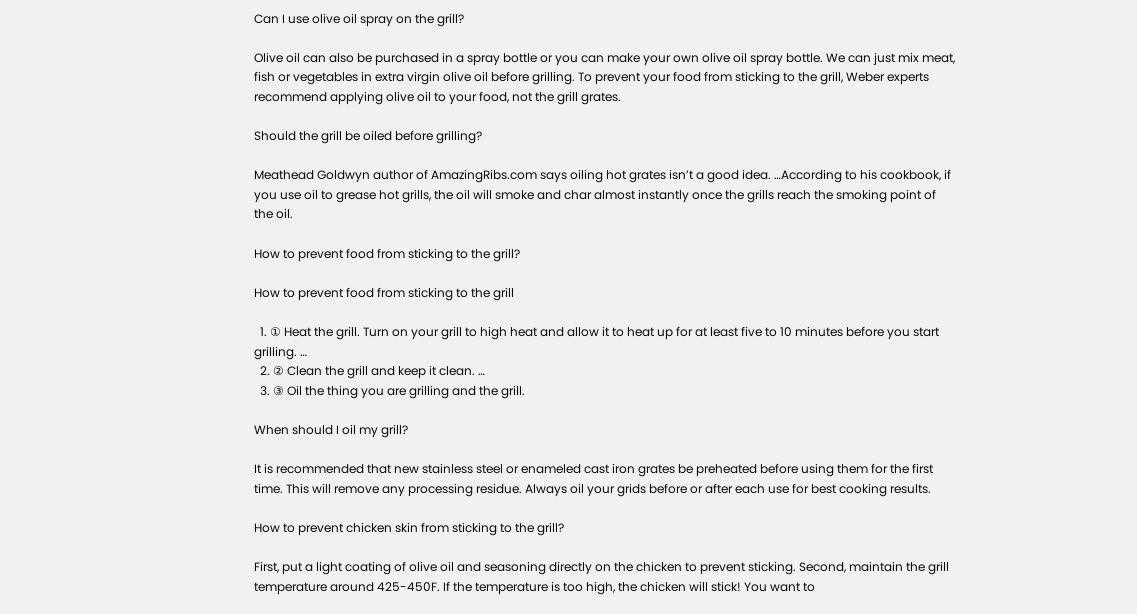Can I use olive oil spray on the grill?

Olive oil can also be purchased in a spray bottle or you can make your own olive oil spray bottle. We can just mix meat, fish or vegetables in extra virgin olive oil before grilling. To prevent your food from sticking to the grill, Weber experts recommend applying olive oil to your food, not the grill grates.

Should the grill be oiled before grilling?

Meathead Goldwyn author of AmazingRibs.com says oiling hot grates isn’t a good idea. …According to his cookbook, if you use oil to grease hot grills, the oil will smoke and char almost instantly once the grills reach the smoking point of the oil.

How to prevent food from sticking to the grill?

How to prevent food from sticking to the grill

  1. ① Heat the grill. Turn on your grill to high heat and allow it to heat up for at least five to 10 minutes before you start grilling. …
  2. ② Clean the grill and keep it clean. …
  3. ③ Oil the thing you are grilling and the grill.

When should I oil my grill?

It is recommended that new stainless steel or enameled cast iron grates be preheated before using them for the first time. This will remove any processing residue. Always oil your grids before or after each use for best cooking results.

How to prevent chicken skin from sticking to the grill?

First, put a light coating of olive oil and seasoning directly on the chicken to prevent sticking. Second, maintain the grill temperature around 425-450F. If the temperature is too high, the chicken will stick! You want to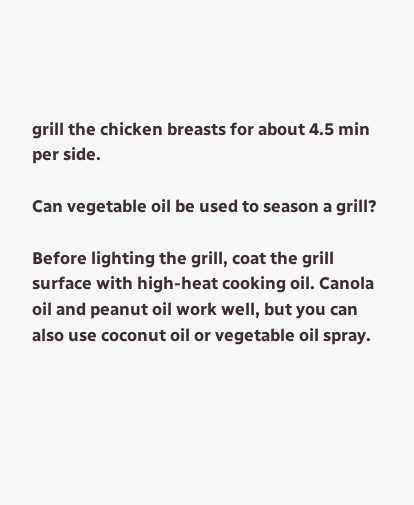grill the chicken breasts for about 4.5 min per side.

Can vegetable oil be used to season a grill?

Before lighting the grill, coat the grill surface with high-heat cooking oil. Canola oil and peanut oil work well, but you can also use coconut oil or vegetable oil spray.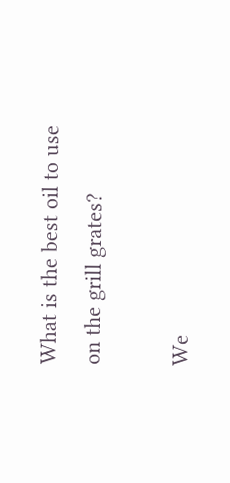What is the best oil to use on the grill grates?

We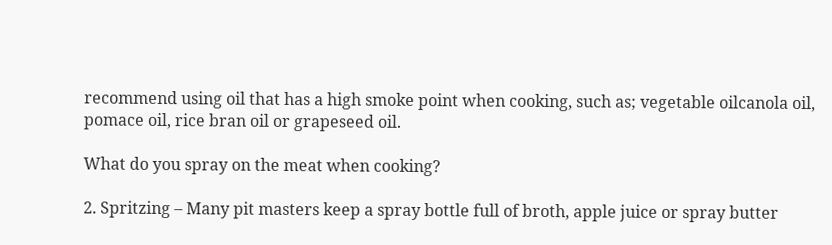recommend using oil that has a high smoke point when cooking, such as; vegetable oilcanola oil, pomace oil, rice bran oil or grapeseed oil.

What do you spray on the meat when cooking?

2. Spritzing – Many pit masters keep a spray bottle full of broth, apple juice or spray butter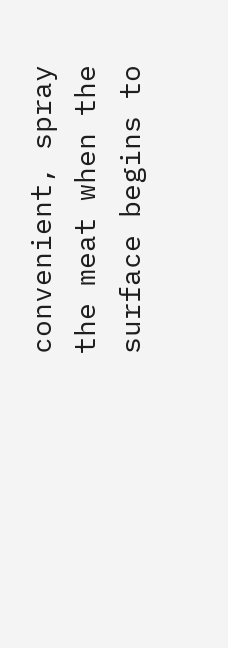convenient, spray the meat when the surface begins to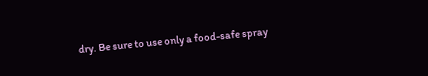dry. Be sure to use only a food-safe spray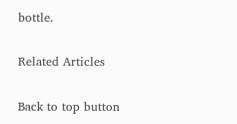bottle.

Related Articles

Back to top button